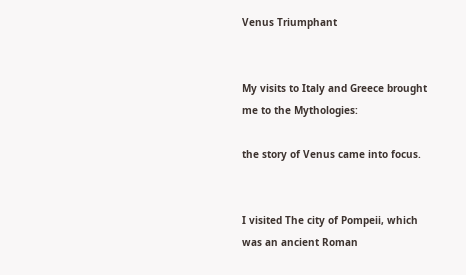Venus Triumphant


My visits to Italy and Greece brought me to the Mythologies:

the story of Venus came into focus.


I visited The city of Pompeii, which was an ancient Roman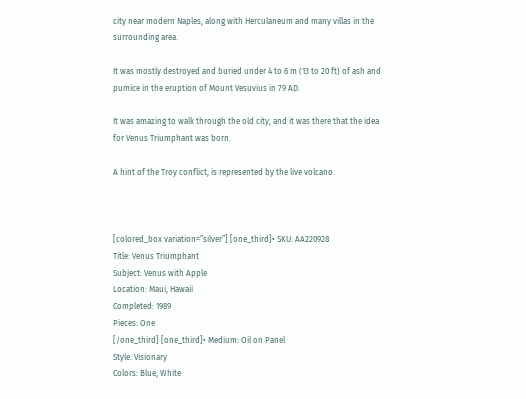city near modern Naples, along with Herculaneum and many villas in the surrounding area.

It was mostly destroyed and buried under 4 to 6 m (13 to 20 ft) of ash and pumice in the eruption of Mount Vesuvius in 79 AD.

It was amazing to walk through the old city, and it was there that the idea for Venus Triumphant was born.

A hint of the Troy conflict, is represented by the live volcano.



[colored_box variation=”silver”] [one_third]• SKU: AA220928
Title: Venus Triumphant
Subject: Venus with Apple
Location: Maui, Hawaii
Completed: 1989
Pieces: One
[/one_third] [one_third]• Medium: Oil on Panel
Style: Visionary
Colors: Blue, White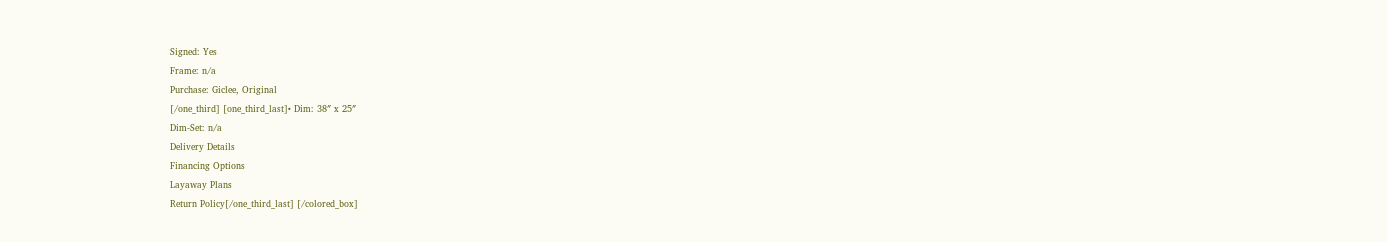Signed: Yes
Frame: n/a
Purchase: Giclee, Original
[/one_third] [one_third_last]• Dim: 38″ x 25″
Dim-Set: n/a
Delivery Details
Financing Options
Layaway Plans
Return Policy[/one_third_last] [/colored_box]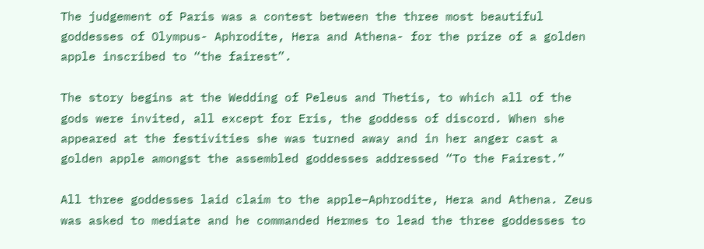The judgement of Paris was a contest between the three most beautiful goddesses of Olympus- Aphrodite, Hera and Athena- for the prize of a golden apple inscribed to “the fairest”.

The story begins at the Wedding of Peleus and Thetis, to which all of the gods were invited, all except for Eris, the goddess of discord. When she appeared at the festivities she was turned away and in her anger cast a golden apple amongst the assembled goddesses addressed “To the Fairest.”

All three goddesses laid claim to the apple–Aphrodite, Hera and Athena. Zeus was asked to mediate and he commanded Hermes to lead the three goddesses to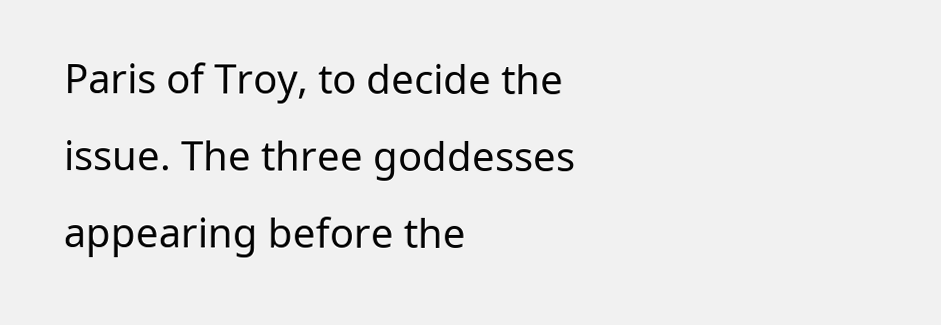Paris of Troy, to decide the issue. The three goddesses appearing before the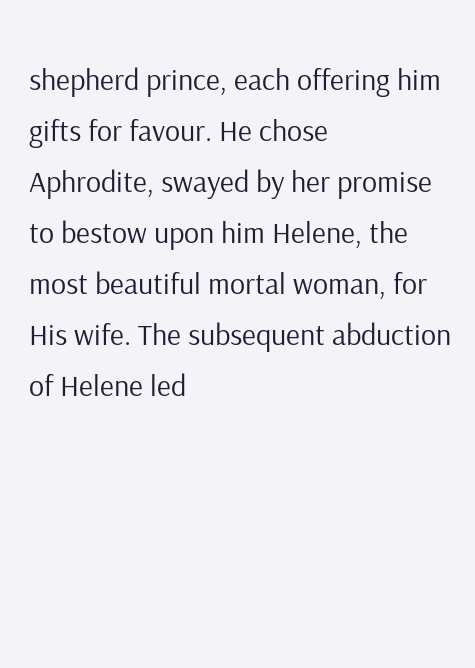shepherd prince, each offering him gifts for favour. He chose Aphrodite, swayed by her promise to bestow upon him Helene, the most beautiful mortal woman, for His wife. The subsequent abduction of Helene led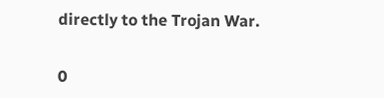directly to the Trojan War.


0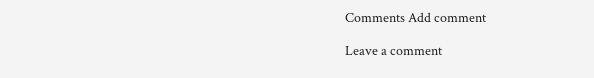Comments Add comment

Leave a comment